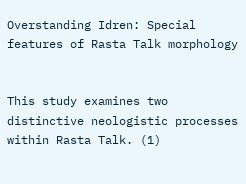Overstanding Idren: Special features of Rasta Talk morphology


This study examines two distinctive neologistic processes within Rasta Talk. (1)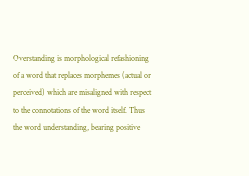Overstanding is morphological refashioning of a word that replaces morphemes (actual or perceived) which are misaligned with respect to the connotations of the word itself. Thus the word understanding, bearing positive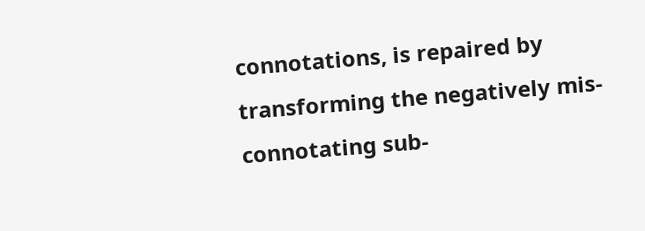connotations, is repaired by transforming the negatively mis-connotating sub-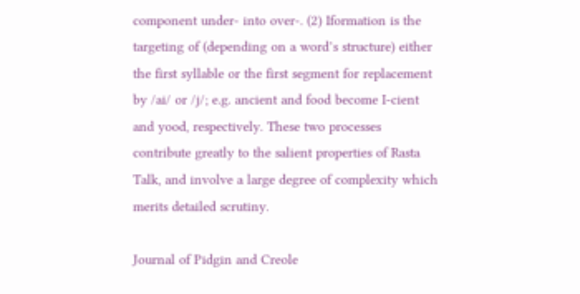component under- into over-. (2) Iformation is the targeting of (depending on a word’s structure) either the first syllable or the first segment for replacement by /ai/ or /j/; e.g. ancient and food become I-cient and yood, respectively. These two processes contribute greatly to the salient properties of Rasta Talk, and involve a large degree of complexity which merits detailed scrutiny.

Journal of Pidgin and Creole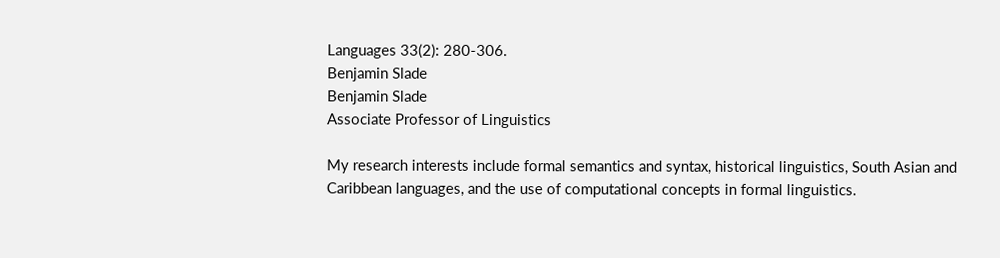Languages 33(2): 280-306.
Benjamin Slade
Benjamin Slade
Associate Professor of Linguistics

My research interests include formal semantics and syntax, historical linguistics, South Asian and Caribbean languages, and the use of computational concepts in formal linguistics.